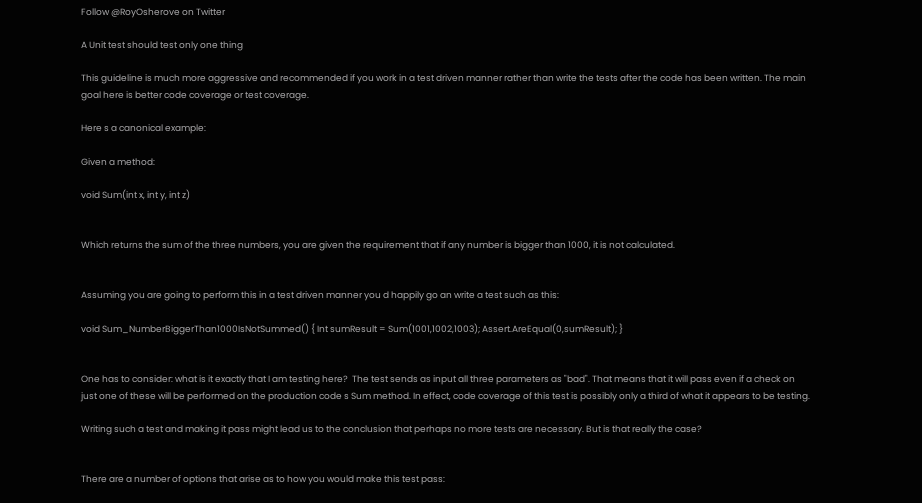Follow @RoyOsherove on Twitter

A Unit test should test only one thing

This guideline is much more aggressive and recommended if you work in a test driven manner rather than write the tests after the code has been written. The main goal here is better code coverage or test coverage.

Here s a canonical example:

Given a method:

void Sum(int x, int y, int z)


Which returns the sum of the three numbers, you are given the requirement that if any number is bigger than 1000, it is not calculated.


Assuming you are going to perform this in a test driven manner you d happily go an write a test such as this:

void Sum_NumberBiggerThan1000IsNotSummed() { Int sumResult = Sum(1001,1002,1003); Assert.AreEqual(0,sumResult); }


One has to consider: what is it exactly that I am testing here?  The test sends as input all three parameters as "bad". That means that it will pass even if a check on just one of these will be performed on the production code s Sum method. In effect, code coverage of this test is possibly only a third of what it appears to be testing.

Writing such a test and making it pass might lead us to the conclusion that perhaps no more tests are necessary. But is that really the case?


There are a number of options that arise as to how you would make this test pass: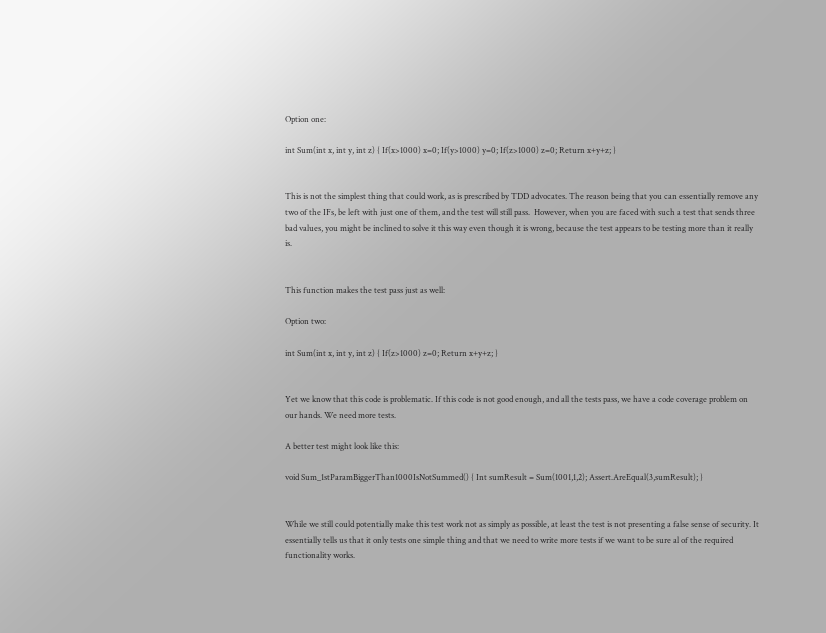Option one:

int Sum(int x, int y, int z) { If(x>1000) x=0; If(y>1000) y=0; If(z>1000) z=0; Return x+y+z; }


This is not the simplest thing that could work, as is prescribed by TDD advocates. The reason being that you can essentially remove any two of the IFs, be left with just one of them, and the test will still pass.  However, when you are faced with such a test that sends three bad values, you might be inclined to solve it this way even though it is wrong, because the test appears to be testing more than it really is.


This function makes the test pass just as well:

Option two:

int Sum(int x, int y, int z) { If(z>1000) z=0; Return x+y+z; }


Yet we know that this code is problematic. If this code is not good enough, and all the tests pass, we have a code coverage problem on our hands. We need more tests.

A better test might look like this:

void Sum_1stParamBiggerThan1000IsNotSummed() { Int sumResult = Sum(1001,1,2); Assert.AreEqual(3,sumResult); }


While we still could potentially make this test work not as simply as possible, at least the test is not presenting a false sense of security. It essentially tells us that it only tests one simple thing and that we need to write more tests if we want to be sure al of the required functionality works.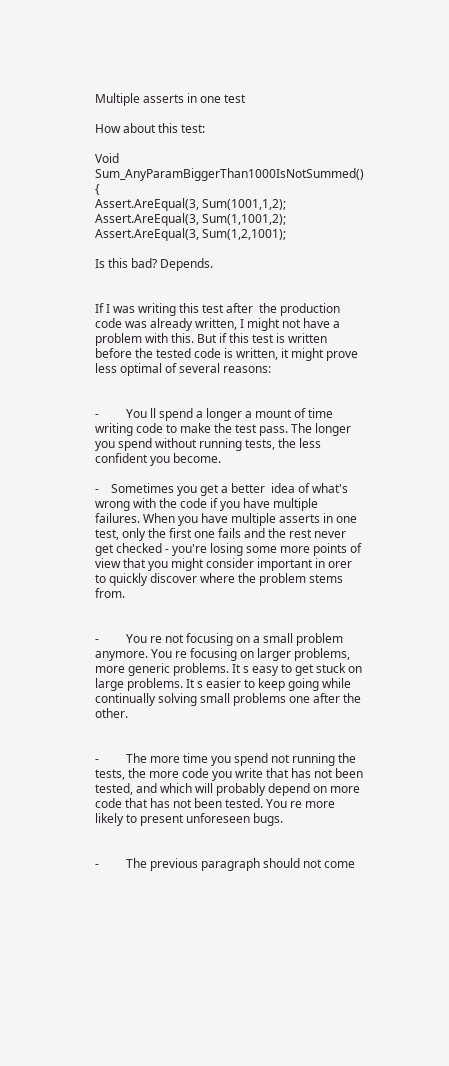Multiple asserts in one test

How about this test:

Void Sum_AnyParamBiggerThan1000IsNotSummed() {
Assert.AreEqual(3, Sum(1001,1,2);
Assert.AreEqual(3, Sum(1,1001,2);
Assert.AreEqual(3, Sum(1,2,1001);

Is this bad? Depends.


If I was writing this test after  the production code was already written, I might not have a problem with this. But if this test is written before the tested code is written, it might prove less optimal of several reasons:


-         You ll spend a longer a mount of time writing code to make the test pass. The longer you spend without running tests, the less confident you become.

-    Sometimes you get a better  idea of what's wrong with the code if you have multiple failures. When you have multiple asserts in one test, only the first one fails and the rest never get checked - you're losing some more points of view that you might consider important in orer to quickly discover where the problem stems from.


-         You re not focusing on a small problem anymore. You re focusing on larger problems, more generic problems. It s easy to get stuck on large problems. It s easier to keep going while continually solving small problems one after the other.


-         The more time you spend not running the tests, the more code you write that has not been tested, and which will probably depend on more code that has not been tested. You re more likely to present unforeseen bugs.


-         The previous paragraph should not come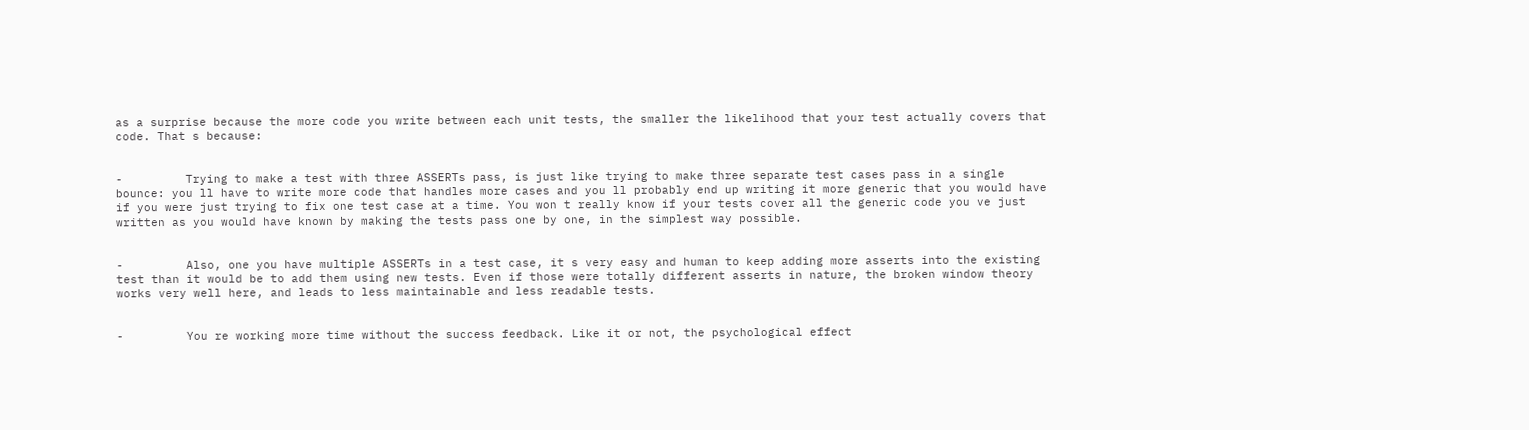as a surprise because the more code you write between each unit tests, the smaller the likelihood that your test actually covers that code. That s because:


-         Trying to make a test with three ASSERTs pass, is just like trying to make three separate test cases pass in a single bounce: you ll have to write more code that handles more cases and you ll probably end up writing it more generic that you would have if you were just trying to fix one test case at a time. You won t really know if your tests cover all the generic code you ve just written as you would have known by making the tests pass one by one, in the simplest way possible.


-         Also, one you have multiple ASSERTs in a test case, it s very easy and human to keep adding more asserts into the existing test than it would be to add them using new tests. Even if those were totally different asserts in nature, the broken window theory works very well here, and leads to less maintainable and less readable tests.


-         You re working more time without the success feedback. Like it or not, the psychological effect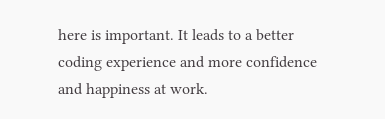here is important. It leads to a better coding experience and more confidence and happiness at work.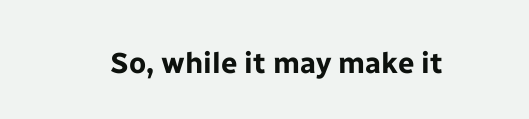So, while it may make it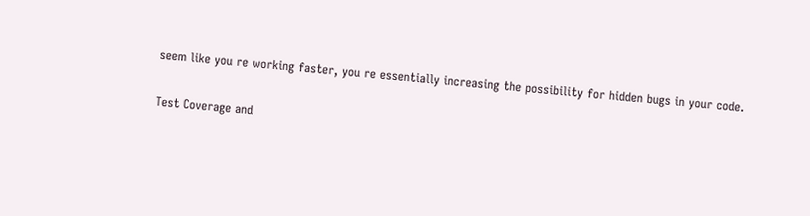seem like you re working faster, you re essentially increasing the possibility for hidden bugs in your code.

Test Coverage and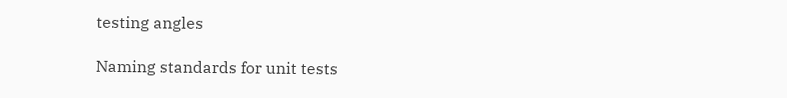testing angles

Naming standards for unit tests